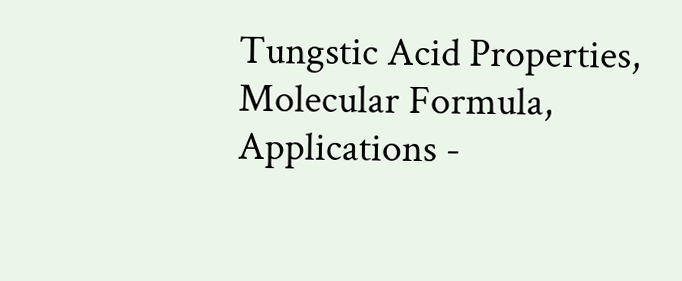Tungstic Acid Properties, Molecular Formula, Applications -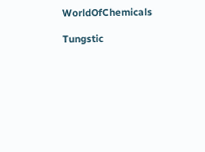WorldOfChemicals

Tungstic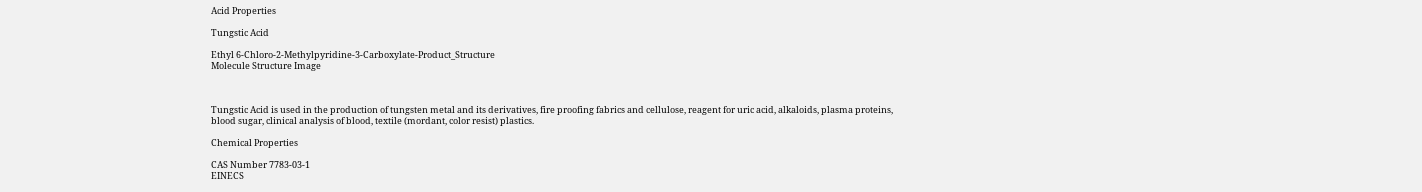Acid Properties

Tungstic Acid

Ethyl 6-Chloro-2-Methylpyridine-3-Carboxylate-Product_Structure
Molecule Structure Image



Tungstic Acid is used in the production of tungsten metal and its derivatives, fire proofing fabrics and cellulose, reagent for uric acid, alkaloids, plasma proteins, blood sugar, clinical analysis of blood, textile (mordant, color resist) plastics.

Chemical Properties

CAS Number 7783-03-1
EINECS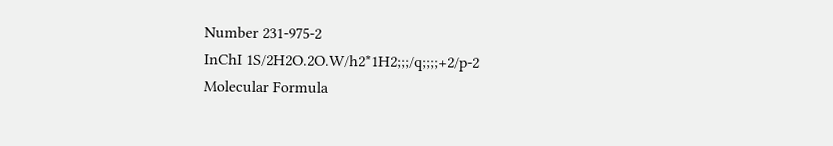Number 231-975-2
InChI 1S/2H2O.2O.W/h2*1H2;;;/q;;;;+2/p-2
Molecular Formula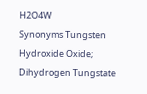H2O4W
Synonyms Tungsten Hydroxide Oxide; Dihydrogen Tungstate